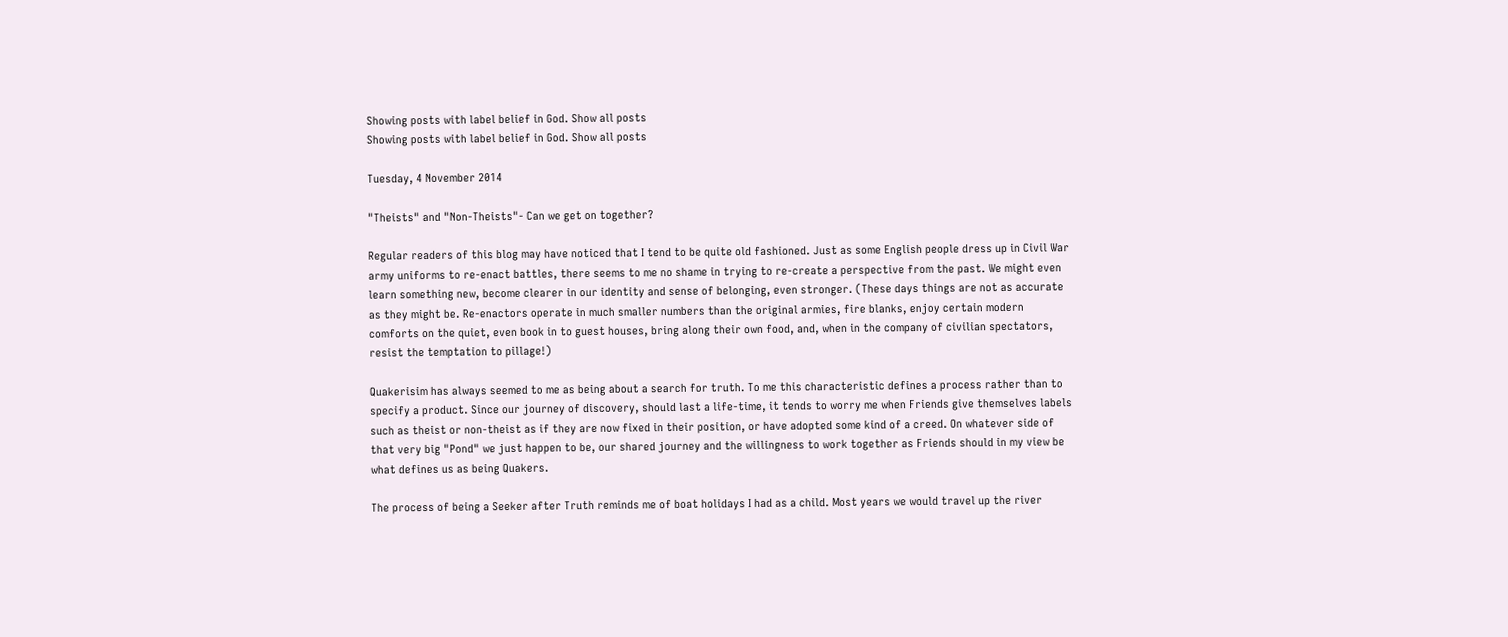Showing posts with label belief in God. Show all posts
Showing posts with label belief in God. Show all posts

Tuesday, 4 November 2014

"Theists" and "Non-Theists"- Can we get on together?

Regular readers of this blog may have noticed that I tend to be quite old fashioned. Just as some English people dress up in Civil War army uniforms to re-enact battles, there seems to me no shame in trying to re-create a perspective from the past. We might even learn something new, become clearer in our identity and sense of belonging, even stronger. (These days things are not as accurate as they might be. Re-enactors operate in much smaller numbers than the original armies, fire blanks, enjoy certain modern comforts on the quiet, even book in to guest houses, bring along their own food, and, when in the company of civilian spectators, resist the temptation to pillage!)

Quakerisim has always seemed to me as being about a search for truth. To me this characteristic defines a process rather than to specify a product. Since our journey of discovery, should last a life-time, it tends to worry me when Friends give themselves labels such as theist or non-theist as if they are now fixed in their position, or have adopted some kind of a creed. On whatever side of that very big "Pond" we just happen to be, our shared journey and the willingness to work together as Friends should in my view be what defines us as being Quakers.

The process of being a Seeker after Truth reminds me of boat holidays I had as a child. Most years we would travel up the river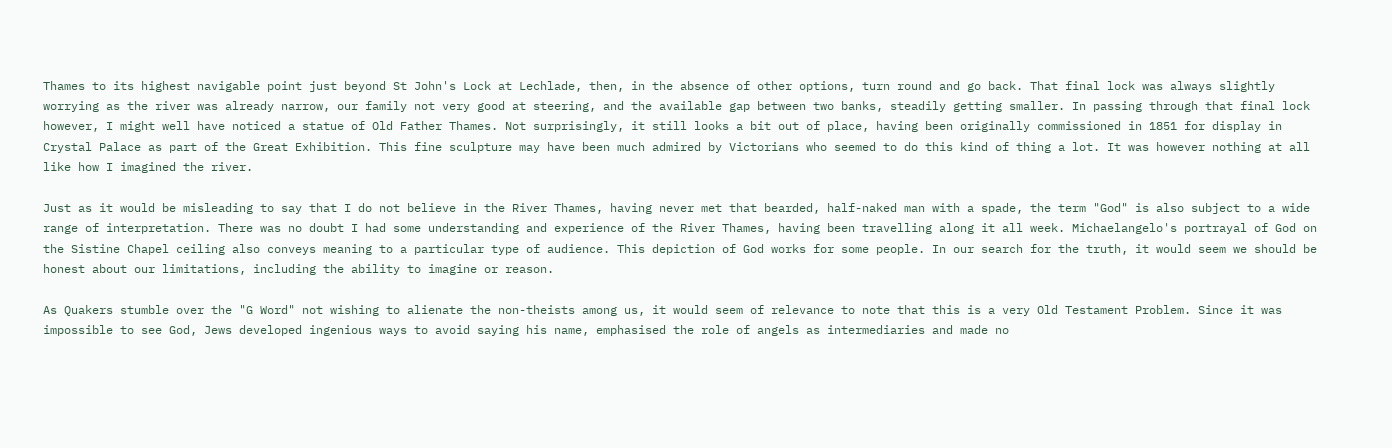Thames to its highest navigable point just beyond St John's Lock at Lechlade, then, in the absence of other options, turn round and go back. That final lock was always slightly worrying as the river was already narrow, our family not very good at steering, and the available gap between two banks, steadily getting smaller. In passing through that final lock however, I might well have noticed a statue of Old Father Thames. Not surprisingly, it still looks a bit out of place, having been originally commissioned in 1851 for display in Crystal Palace as part of the Great Exhibition. This fine sculpture may have been much admired by Victorians who seemed to do this kind of thing a lot. It was however nothing at all like how I imagined the river.

Just as it would be misleading to say that I do not believe in the River Thames, having never met that bearded, half-naked man with a spade, the term "God" is also subject to a wide range of interpretation. There was no doubt I had some understanding and experience of the River Thames, having been travelling along it all week. Michaelangelo's portrayal of God on the Sistine Chapel ceiling also conveys meaning to a particular type of audience. This depiction of God works for some people. In our search for the truth, it would seem we should be honest about our limitations, including the ability to imagine or reason.

As Quakers stumble over the "G Word" not wishing to alienate the non-theists among us, it would seem of relevance to note that this is a very Old Testament Problem. Since it was impossible to see God, Jews developed ingenious ways to avoid saying his name, emphasised the role of angels as intermediaries and made no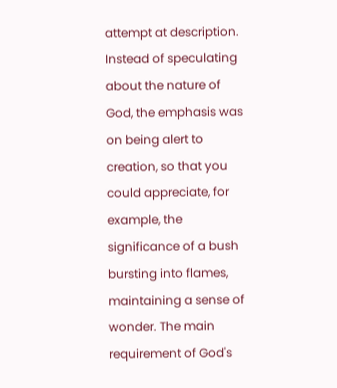attempt at description. Instead of speculating about the nature of God, the emphasis was on being alert to creation, so that you could appreciate, for example, the significance of a bush bursting into flames, maintaining a sense of wonder. The main requirement of God's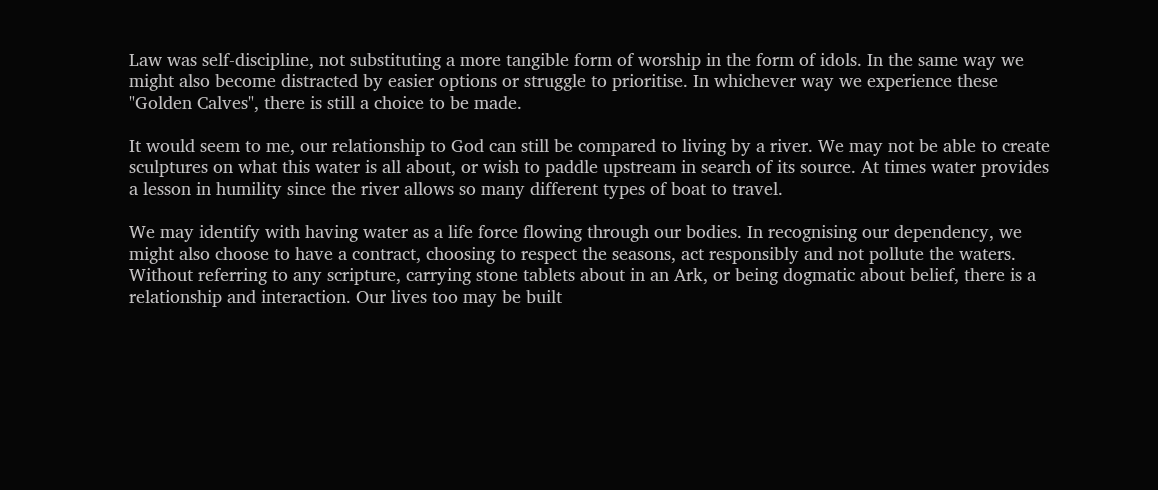Law was self-discipline, not substituting a more tangible form of worship in the form of idols. In the same way we might also become distracted by easier options or struggle to prioritise. In whichever way we experience these "Golden Calves", there is still a choice to be made.

It would seem to me, our relationship to God can still be compared to living by a river. We may not be able to create sculptures on what this water is all about, or wish to paddle upstream in search of its source. At times water provides a lesson in humility since the river allows so many different types of boat to travel.

We may identify with having water as a life force flowing through our bodies. In recognising our dependency, we might also choose to have a contract, choosing to respect the seasons, act responsibly and not pollute the waters. Without referring to any scripture, carrying stone tablets about in an Ark, or being dogmatic about belief, there is a relationship and interaction. Our lives too may be built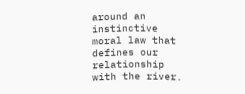around an instinctive moral law that defines our relationship with the river.